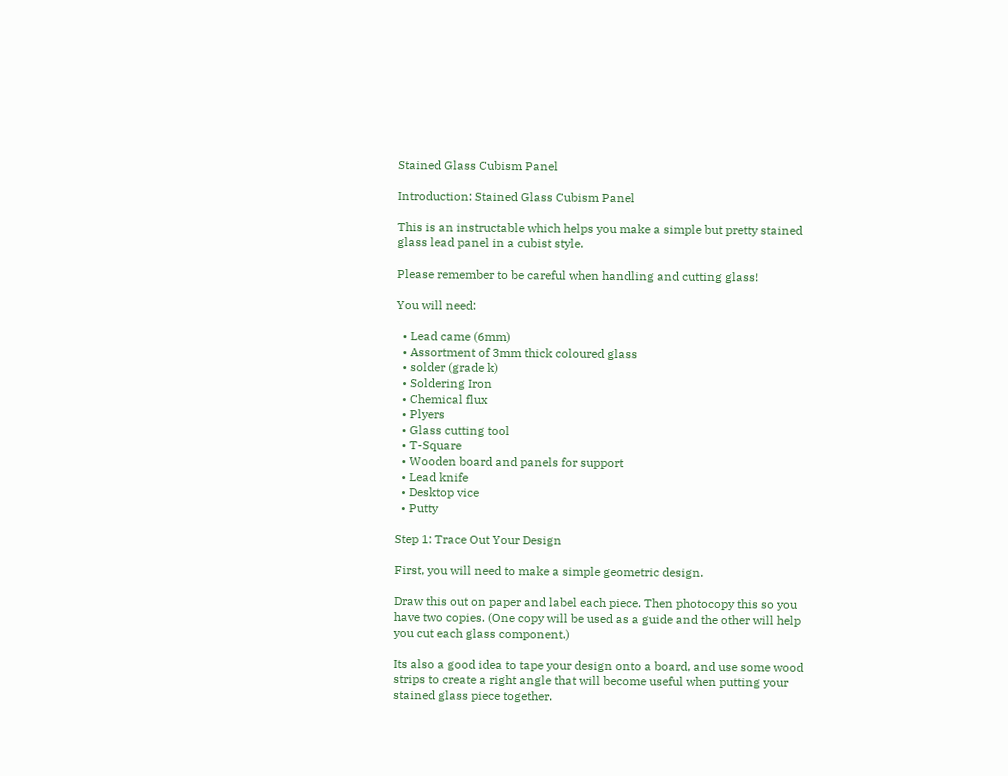Stained Glass Cubism Panel

Introduction: Stained Glass Cubism Panel

This is an instructable which helps you make a simple but pretty stained glass lead panel in a cubist style.

Please remember to be careful when handling and cutting glass!

You will need:

  • Lead came (6mm)
  • Assortment of 3mm thick coloured glass
  • solder (grade k)
  • Soldering Iron
  • Chemical flux
  • Plyers
  • Glass cutting tool
  • T-Square
  • Wooden board and panels for support
  • Lead knife
  • Desktop vice
  • Putty

Step 1: Trace Out Your Design

First, you will need to make a simple geometric design.

Draw this out on paper and label each piece. Then photocopy this so you have two copies. (One copy will be used as a guide and the other will help you cut each glass component.)

Its also a good idea to tape your design onto a board, and use some wood strips to create a right angle that will become useful when putting your stained glass piece together.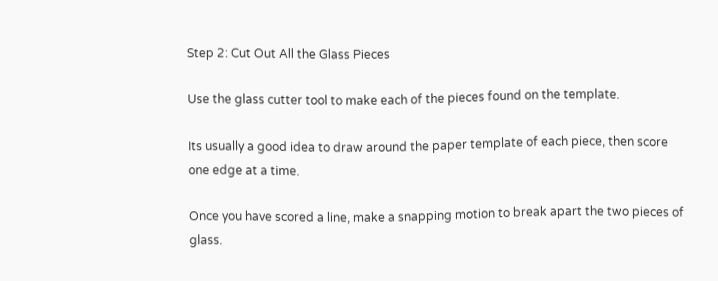Step 2: Cut Out All the Glass Pieces

Use the glass cutter tool to make each of the pieces found on the template.

Its usually a good idea to draw around the paper template of each piece, then score one edge at a time.

Once you have scored a line, make a snapping motion to break apart the two pieces of glass.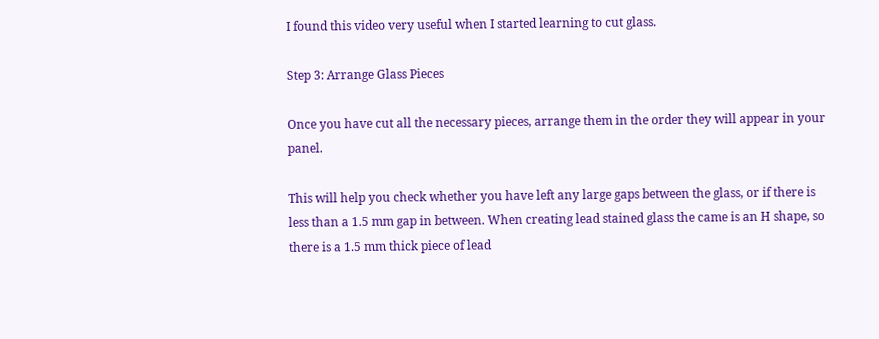I found this video very useful when I started learning to cut glass.

Step 3: Arrange Glass Pieces

Once you have cut all the necessary pieces, arrange them in the order they will appear in your panel.

This will help you check whether you have left any large gaps between the glass, or if there is less than a 1.5 mm gap in between. When creating lead stained glass the came is an H shape, so there is a 1.5 mm thick piece of lead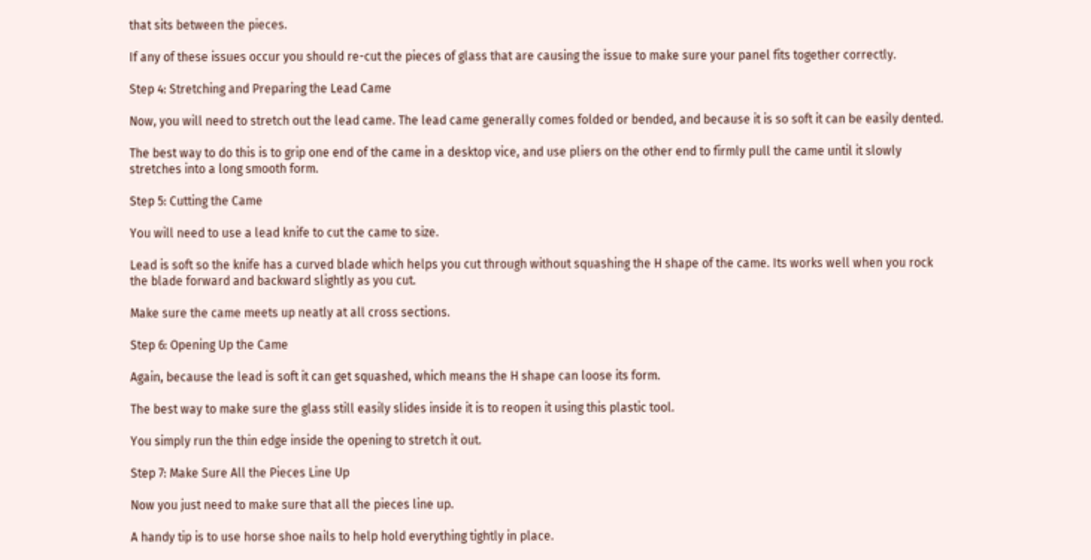that sits between the pieces.

If any of these issues occur you should re-cut the pieces of glass that are causing the issue to make sure your panel fits together correctly.

Step 4: Stretching and Preparing the Lead Came

Now, you will need to stretch out the lead came. The lead came generally comes folded or bended, and because it is so soft it can be easily dented.

The best way to do this is to grip one end of the came in a desktop vice, and use pliers on the other end to firmly pull the came until it slowly stretches into a long smooth form.

Step 5: Cutting the Came

You will need to use a lead knife to cut the came to size.

Lead is soft so the knife has a curved blade which helps you cut through without squashing the H shape of the came. Its works well when you rock the blade forward and backward slightly as you cut.

Make sure the came meets up neatly at all cross sections.

Step 6: Opening Up the Came

Again, because the lead is soft it can get squashed, which means the H shape can loose its form.

The best way to make sure the glass still easily slides inside it is to reopen it using this plastic tool.

You simply run the thin edge inside the opening to stretch it out.

Step 7: Make Sure All the Pieces Line Up

Now you just need to make sure that all the pieces line up.

A handy tip is to use horse shoe nails to help hold everything tightly in place.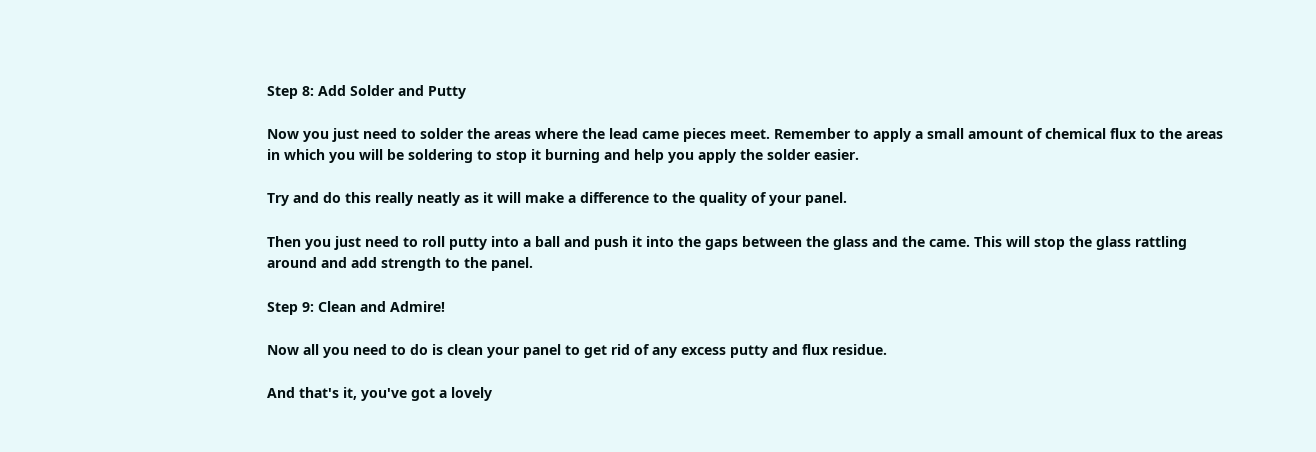Step 8: Add Solder and Putty

Now you just need to solder the areas where the lead came pieces meet. Remember to apply a small amount of chemical flux to the areas in which you will be soldering to stop it burning and help you apply the solder easier.

Try and do this really neatly as it will make a difference to the quality of your panel.

Then you just need to roll putty into a ball and push it into the gaps between the glass and the came. This will stop the glass rattling around and add strength to the panel.

Step 9: Clean and Admire!

Now all you need to do is clean your panel to get rid of any excess putty and flux residue.

And that's it, you've got a lovely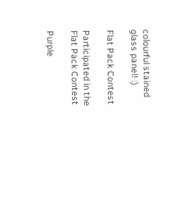colourful stained glass panel! :)

Flat Pack Contest

Participated in the
Flat Pack Contest

Purple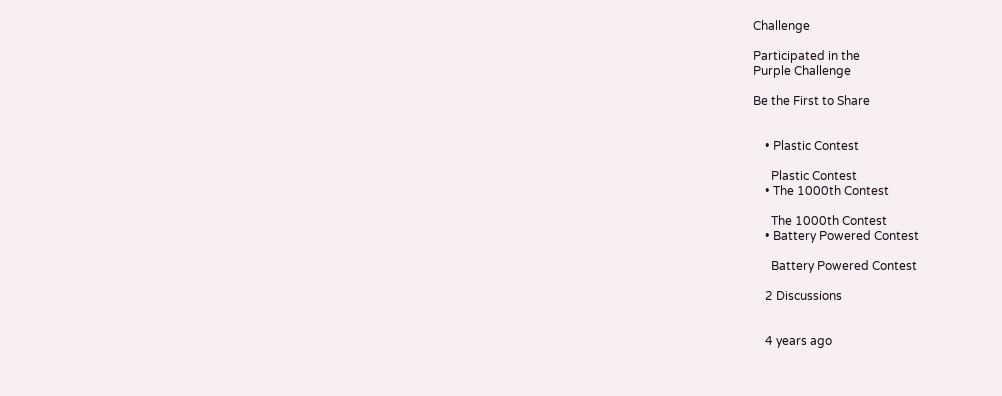Challenge

Participated in the
Purple Challenge

Be the First to Share


    • Plastic Contest

      Plastic Contest
    • The 1000th Contest

      The 1000th Contest
    • Battery Powered Contest

      Battery Powered Contest

    2 Discussions


    4 years ago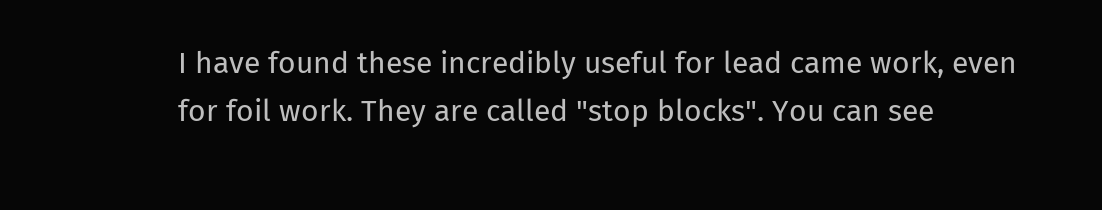I have found these incredibly useful for lead came work, even for foil work. They are called "stop blocks". You can see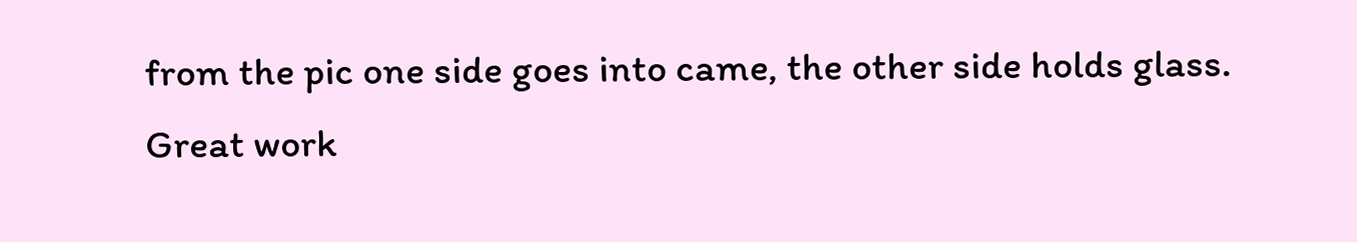from the pic one side goes into came, the other side holds glass. Great work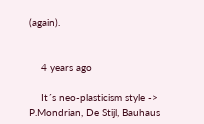(again).


    4 years ago

    It´s neo-plasticism style -> P.Mondrian, De Stijl, Bauhaus